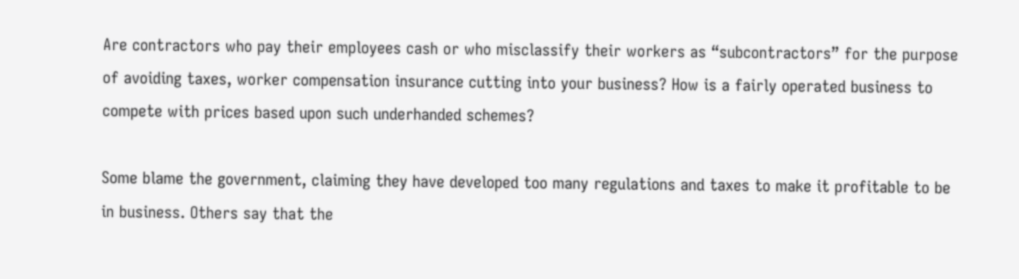Are contractors who pay their employees cash or who misclassify their workers as “subcontractors” for the purpose of avoiding taxes, worker compensation insurance cutting into your business? How is a fairly operated business to compete with prices based upon such underhanded schemes?

Some blame the government, claiming they have developed too many regulations and taxes to make it profitable to be in business. Others say that the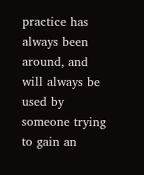practice has always been around, and will always be used by someone trying to gain an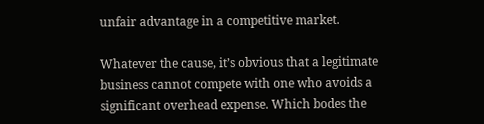unfair advantage in a competitive market.

Whatever the cause, it’s obvious that a legitimate business cannot compete with one who avoids a significant overhead expense. Which bodes the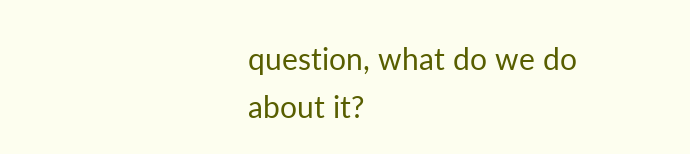question, what do we do about it?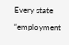Every state “employment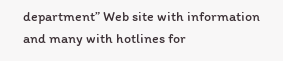department” Web site with information and many with hotlines for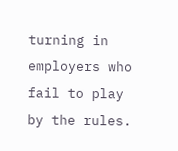turning in employers who fail to play by the rules.